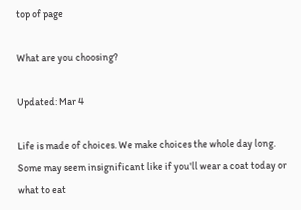top of page

What are you choosing?

Updated: Mar 4

Life is made of choices. We make choices the whole day long. Some may seem insignificant like if you'll wear a coat today or what to eat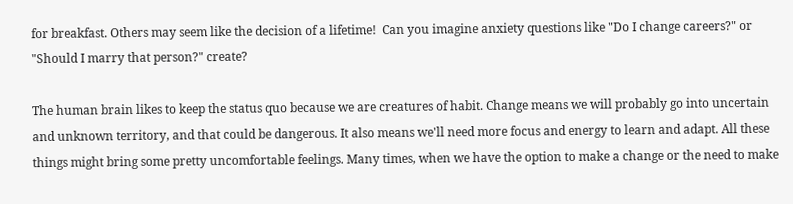for breakfast. Others may seem like the decision of a lifetime!  Can you imagine anxiety questions like "Do I change careers?" or "Should I marry that person?" create?

The human brain likes to keep the status quo because we are creatures of habit. Change means we will probably go into uncertain and unknown territory, and that could be dangerous. It also means we'll need more focus and energy to learn and adapt. All these things might bring some pretty uncomfortable feelings. Many times, when we have the option to make a change or the need to make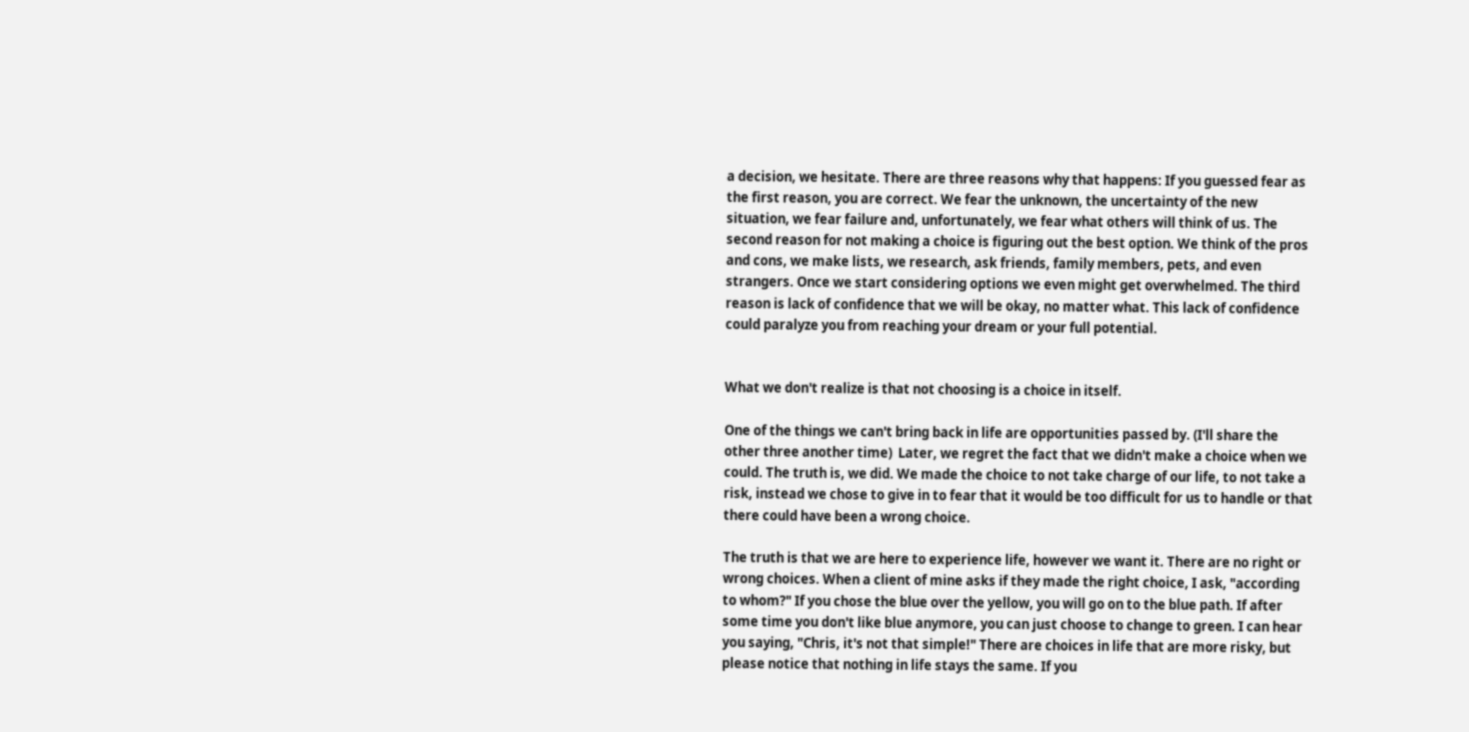a decision, we hesitate. There are three reasons why that happens: If you guessed fear as the first reason, you are correct. We fear the unknown, the uncertainty of the new situation, we fear failure and, unfortunately, we fear what others will think of us. The second reason for not making a choice is figuring out the best option. We think of the pros and cons, we make lists, we research, ask friends, family members, pets, and even strangers. Once we start considering options we even might get overwhelmed. The third reason is lack of confidence that we will be okay, no matter what. This lack of confidence could paralyze you from reaching your dream or your full potential.


What we don't realize is that not choosing is a choice in itself.

One of the things we can't bring back in life are opportunities passed by. (I'll share the other three another time)  Later, we regret the fact that we didn't make a choice when we could. The truth is, we did. We made the choice to not take charge of our life, to not take a risk, instead we chose to give in to fear that it would be too difficult for us to handle or that there could have been a wrong choice.

The truth is that we are here to experience life, however we want it. There are no right or wrong choices. When a client of mine asks if they made the right choice, I ask, "according to whom?" If you chose the blue over the yellow, you will go on to the blue path. If after some time you don't like blue anymore, you can just choose to change to green. I can hear you saying, "Chris, it's not that simple!" There are choices in life that are more risky, but please notice that nothing in life stays the same. If you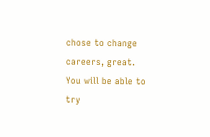chose to change careers, great. You will be able to try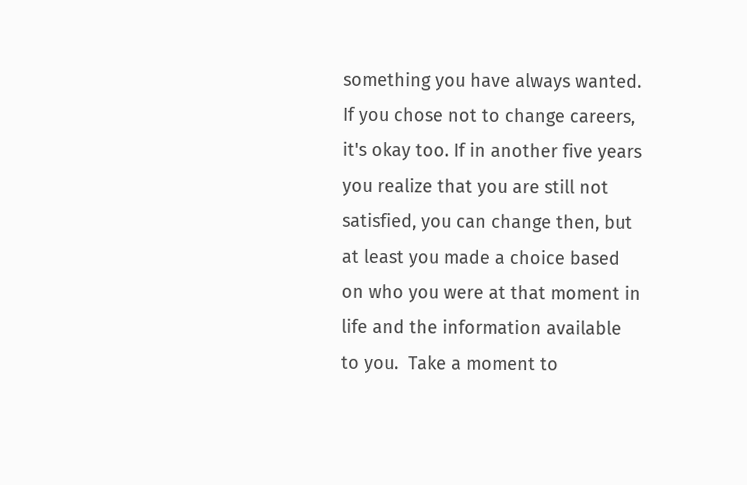something you have always wanted. If you chose not to change careers, it's okay too. If in another five years you realize that you are still not satisfied, you can change then, but at least you made a choice based on who you were at that moment in life and the information available to you.  Take a moment to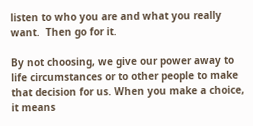listen to who you are and what you really want.  Then go for it.

By not choosing, we give our power away to life circumstances or to other people to make that decision for us. When you make a choice, it means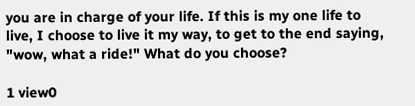you are in charge of your life. If this is my one life to live, I choose to live it my way, to get to the end saying, "wow, what a ride!" What do you choose?

1 view0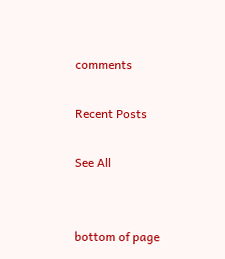comments

Recent Posts

See All


bottom of page